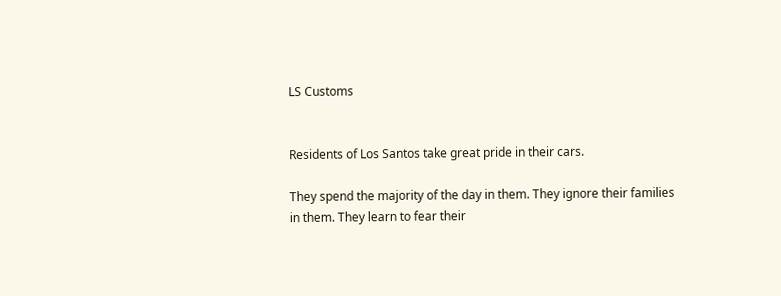LS Customs


Residents of Los Santos take great pride in their cars.

They spend the majority of the day in them. They ignore their families in them. They learn to fear their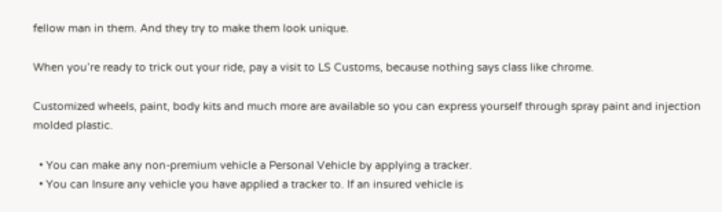fellow man in them. And they try to make them look unique.

When you’re ready to trick out your ride, pay a visit to LS Customs, because nothing says class like chrome.

Customized wheels, paint, body kits and much more are available so you can express yourself through spray paint and injection molded plastic.

  • You can make any non-premium vehicle a Personal Vehicle by applying a tracker.
  • You can Insure any vehicle you have applied a tracker to. If an insured vehicle is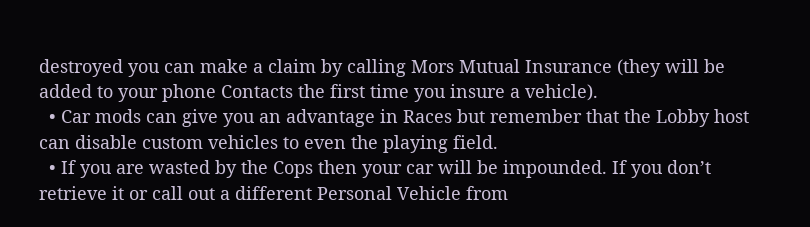destroyed you can make a claim by calling Mors Mutual Insurance (they will be added to your phone Contacts the first time you insure a vehicle).
  • Car mods can give you an advantage in Races but remember that the Lobby host can disable custom vehicles to even the playing field.
  • If you are wasted by the Cops then your car will be impounded. If you don’t retrieve it or call out a different Personal Vehicle from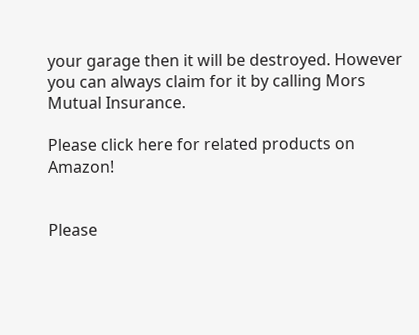your garage then it will be destroyed. However you can always claim for it by calling Mors Mutual Insurance.

Please click here for related products on Amazon!


Please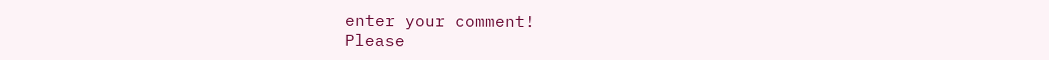enter your comment!
Please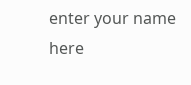enter your name here